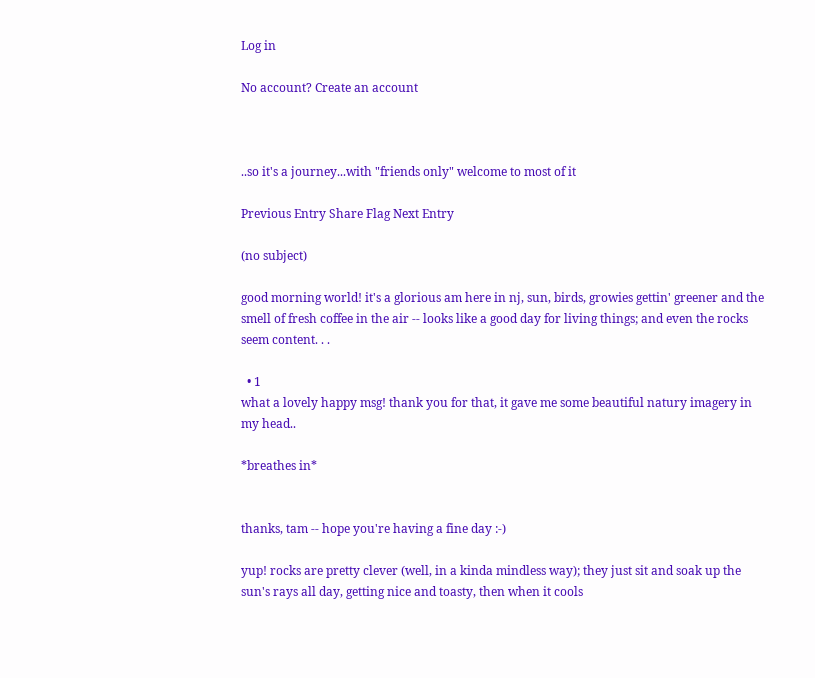Log in

No account? Create an account



..so it's a journey...with "friends only" welcome to most of it

Previous Entry Share Flag Next Entry

(no subject)

good morning world! it's a glorious am here in nj, sun, birds, growies gettin' greener and the smell of fresh coffee in the air -- looks like a good day for living things; and even the rocks seem content. . .

  • 1
what a lovely happy msg! thank you for that, it gave me some beautiful natury imagery in my head..

*breathes in*


thanks, tam -- hope you're having a fine day :-)

yup! rocks are pretty clever (well, in a kinda mindless way); they just sit and soak up the sun's rays all day, getting nice and toasty, then when it cools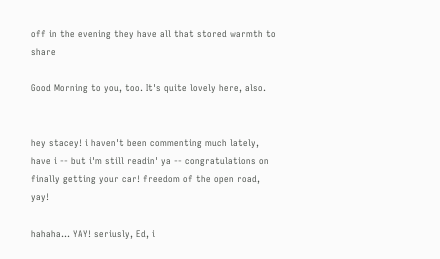off in the evening they have all that stored warmth to share

Good Morning to you, too. It's quite lovely here, also.


hey stacey! i haven't been commenting much lately, have i -- but i'm still readin' ya -- congratulations on finally getting your car! freedom of the open road, yay!

hahaha... YAY! seriusly, Ed, i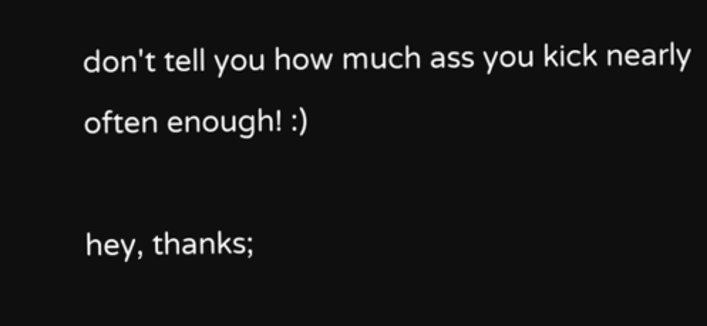don't tell you how much ass you kick nearly often enough! :)

hey, thanks;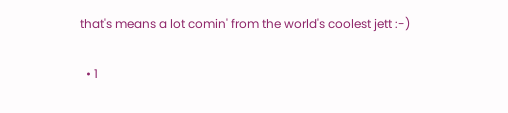that's means a lot comin' from the world's coolest jett :-)

  • 1